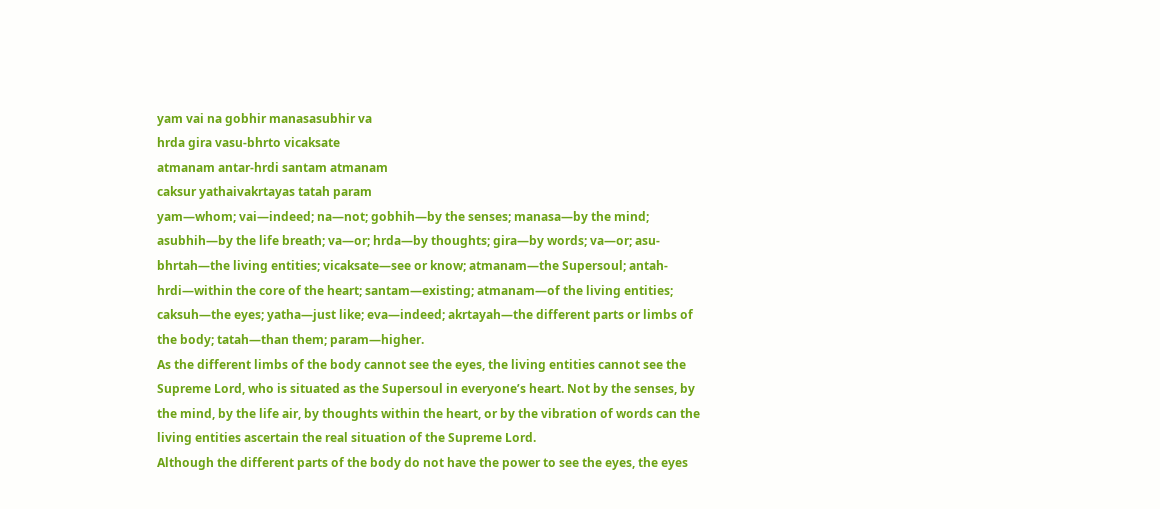yam vai na gobhir manasasubhir va
hrda gira vasu-bhrto vicaksate
atmanam antar-hrdi santam atmanam
caksur yathaivakrtayas tatah param
yam—whom; vai—indeed; na—not; gobhih—by the senses; manasa—by the mind; asubhih—by the life breath; va—or; hrda—by thoughts; gira—by words; va—or; asu-bhrtah—the living entities; vicaksate—see or know; atmanam—the Supersoul; antah-hrdi—within the core of the heart; santam—existing; atmanam—of the living entities; caksuh—the eyes; yatha—just like; eva—indeed; akrtayah—the different parts or limbs of the body; tatah—than them; param—higher.
As the different limbs of the body cannot see the eyes, the living entities cannot see the Supreme Lord, who is situated as the Supersoul in everyone’s heart. Not by the senses, by the mind, by the life air, by thoughts within the heart, or by the vibration of words can the living entities ascertain the real situation of the Supreme Lord.
Although the different parts of the body do not have the power to see the eyes, the eyes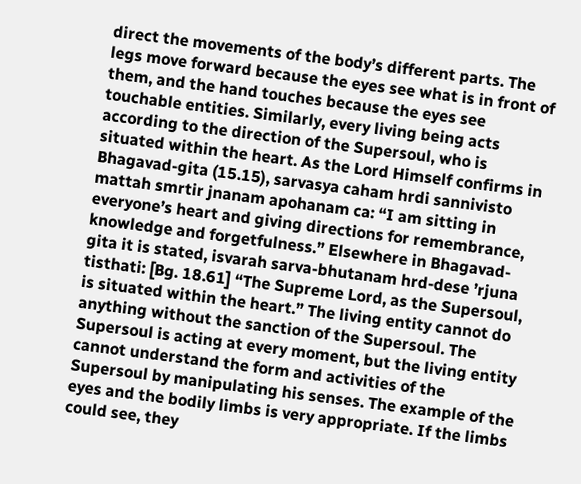direct the movements of the body’s different parts. The legs move forward because the eyes see what is in front of them, and the hand touches because the eyes see touchable entities. Similarly, every living being acts according to the direction of the Supersoul, who is situated within the heart. As the Lord Himself confirms in Bhagavad-gita (15.15), sarvasya caham hrdi sannivisto mattah smrtir jnanam apohanam ca: “I am sitting in everyone’s heart and giving directions for remembrance, knowledge and forgetfulness.” Elsewhere in Bhagavad-gita it is stated, isvarah sarva-bhutanam hrd-dese ’rjuna tisthati: [Bg. 18.61] “The Supreme Lord, as the Supersoul, is situated within the heart.” The living entity cannot do anything without the sanction of the Supersoul. The Supersoul is acting at every moment, but the living entity cannot understand the form and activities of the Supersoul by manipulating his senses. The example of the eyes and the bodily limbs is very appropriate. If the limbs could see, they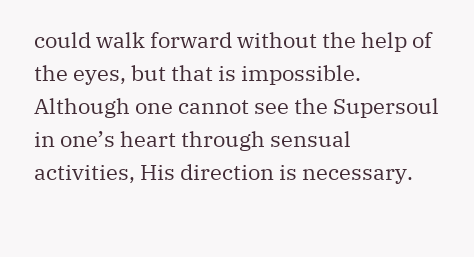could walk forward without the help of the eyes, but that is impossible. Although one cannot see the Supersoul in one’s heart through sensual activities, His direction is necessary.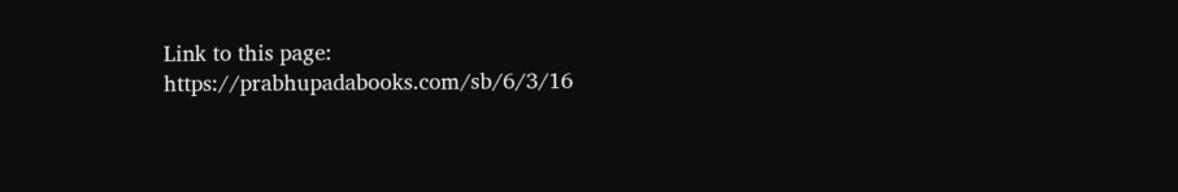Link to this page: https://prabhupadabooks.com/sb/6/3/16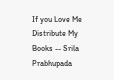If you Love Me Distribute My Books -- Srila Prabhupada